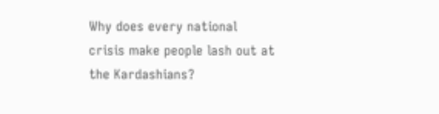Why does every national crisis make people lash out at the Kardashians?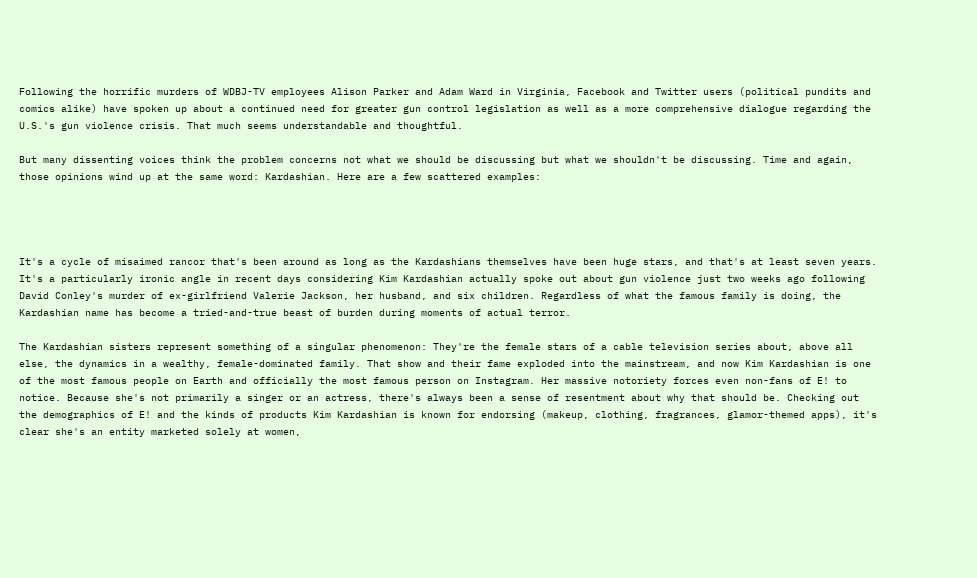Following the horrific murders of WDBJ-TV employees Alison Parker and Adam Ward in Virginia, Facebook and Twitter users (political pundits and comics alike) have spoken up about a continued need for greater gun control legislation as well as a more comprehensive dialogue regarding the U.S.'s gun violence crisis. That much seems understandable and thoughtful.

But many dissenting voices think the problem concerns not what we should be discussing but what we shouldn't be discussing. Time and again, those opinions wind up at the same word: Kardashian. Here are a few scattered examples:




It's a cycle of misaimed rancor that's been around as long as the Kardashians themselves have been huge stars, and that's at least seven years. It's a particularly ironic angle in recent days considering Kim Kardashian actually spoke out about gun violence just two weeks ago following David Conley's murder of ex-girlfriend Valerie Jackson, her husband, and six children. Regardless of what the famous family is doing, the Kardashian name has become a tried-and-true beast of burden during moments of actual terror.

The Kardashian sisters represent something of a singular phenomenon: They're the female stars of a cable television series about, above all else, the dynamics in a wealthy, female-dominated family. That show and their fame exploded into the mainstream, and now Kim Kardashian is one of the most famous people on Earth and officially the most famous person on Instagram. Her massive notoriety forces even non-fans of E! to notice. Because she's not primarily a singer or an actress, there's always been a sense of resentment about why that should be. Checking out the demographics of E! and the kinds of products Kim Kardashian is known for endorsing (makeup, clothing, fragrances, glamor-themed apps), it's clear she's an entity marketed solely at women,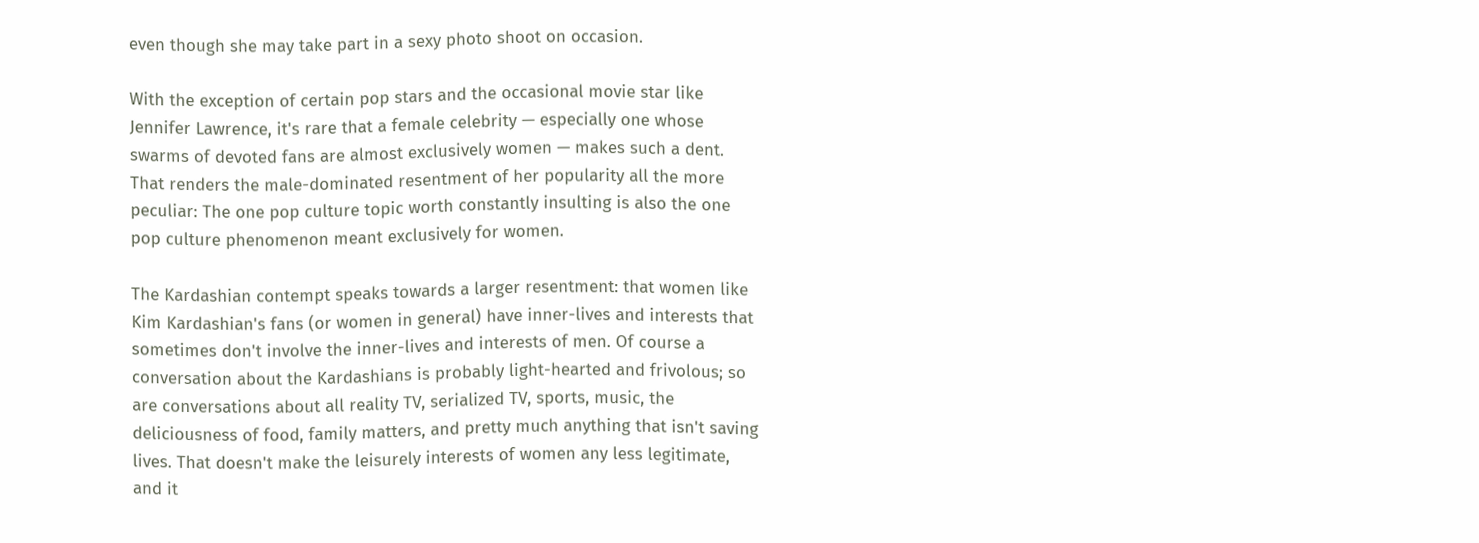even though she may take part in a sexy photo shoot on occasion.

With the exception of certain pop stars and the occasional movie star like Jennifer Lawrence, it's rare that a female celebrity — especially one whose swarms of devoted fans are almost exclusively women — makes such a dent. That renders the male-dominated resentment of her popularity all the more peculiar: The one pop culture topic worth constantly insulting is also the one pop culture phenomenon meant exclusively for women.

The Kardashian contempt speaks towards a larger resentment: that women like Kim Kardashian's fans (or women in general) have inner-lives and interests that sometimes don't involve the inner-lives and interests of men. Of course a conversation about the Kardashians is probably light-hearted and frivolous; so are conversations about all reality TV, serialized TV, sports, music, the deliciousness of food, family matters, and pretty much anything that isn't saving lives. That doesn't make the leisurely interests of women any less legitimate, and it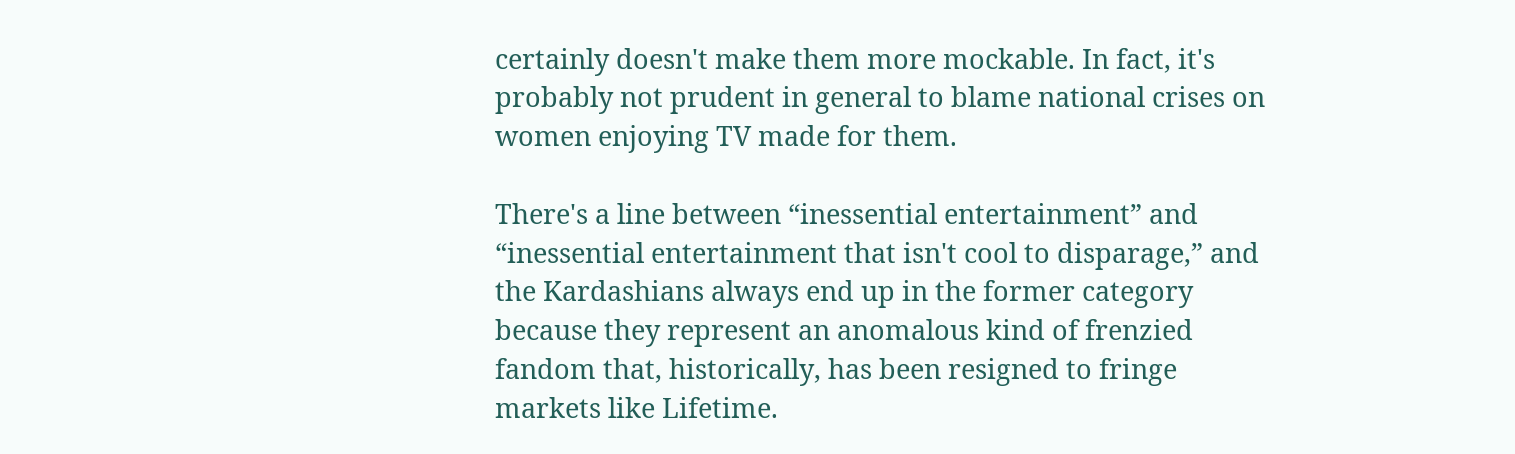certainly doesn't make them more mockable. In fact, it's probably not prudent in general to blame national crises on women enjoying TV made for them.

There's a line between “inessential entertainment” and “inessential entertainment that isn't cool to disparage,” and the Kardashians always end up in the former category because they represent an anomalous kind of frenzied fandom that, historically, has been resigned to fringe markets like Lifetime.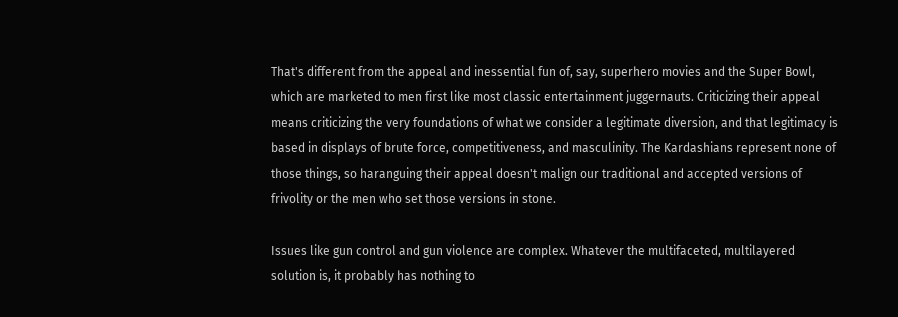That's different from the appeal and inessential fun of, say, superhero movies and the Super Bowl, which are marketed to men first like most classic entertainment juggernauts. Criticizing their appeal means criticizing the very foundations of what we consider a legitimate diversion, and that legitimacy is based in displays of brute force, competitiveness, and masculinity. The Kardashians represent none of those things, so haranguing their appeal doesn't malign our traditional and accepted versions of frivolity or the men who set those versions in stone.

Issues like gun control and gun violence are complex. Whatever the multifaceted, multilayered solution is, it probably has nothing to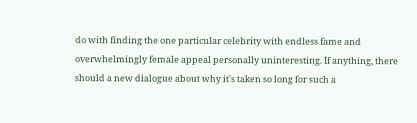do with finding the one particular celebrity with endless fame and overwhelmingly female appeal personally uninteresting. If anything, there should a new dialogue about why it's taken so long for such a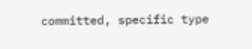committed, specific type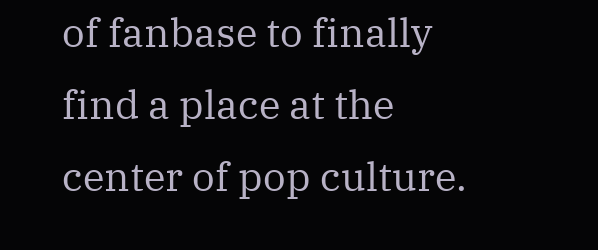of fanbase to finally find a place at the center of pop culture.